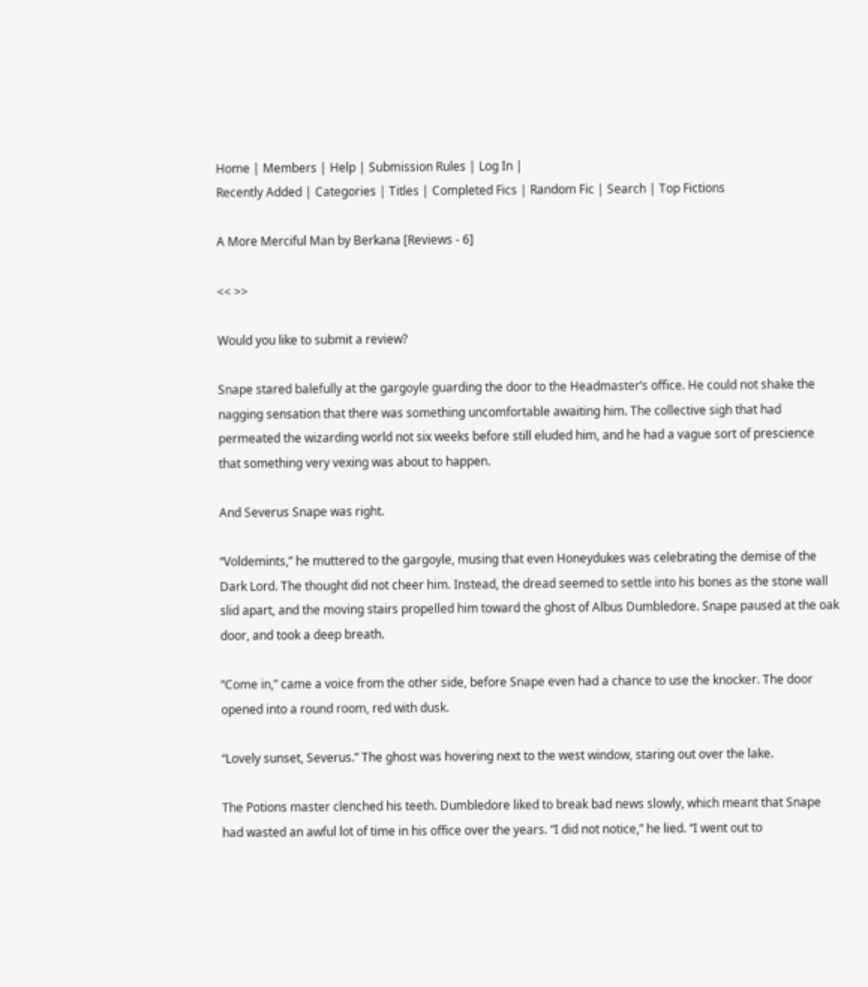Home | Members | Help | Submission Rules | Log In |
Recently Added | Categories | Titles | Completed Fics | Random Fic | Search | Top Fictions

A More Merciful Man by Berkana [Reviews - 6]

<< >>

Would you like to submit a review?

Snape stared balefully at the gargoyle guarding the door to the Headmaster’s office. He could not shake the nagging sensation that there was something uncomfortable awaiting him. The collective sigh that had permeated the wizarding world not six weeks before still eluded him, and he had a vague sort of prescience that something very vexing was about to happen.

And Severus Snape was right.

“Voldemints,” he muttered to the gargoyle, musing that even Honeydukes was celebrating the demise of the Dark Lord. The thought did not cheer him. Instead, the dread seemed to settle into his bones as the stone wall slid apart, and the moving stairs propelled him toward the ghost of Albus Dumbledore. Snape paused at the oak door, and took a deep breath.

“Come in,” came a voice from the other side, before Snape even had a chance to use the knocker. The door opened into a round room, red with dusk.

“Lovely sunset, Severus.” The ghost was hovering next to the west window, staring out over the lake.

The Potions master clenched his teeth. Dumbledore liked to break bad news slowly, which meant that Snape had wasted an awful lot of time in his office over the years. “I did not notice,” he lied. “I went out to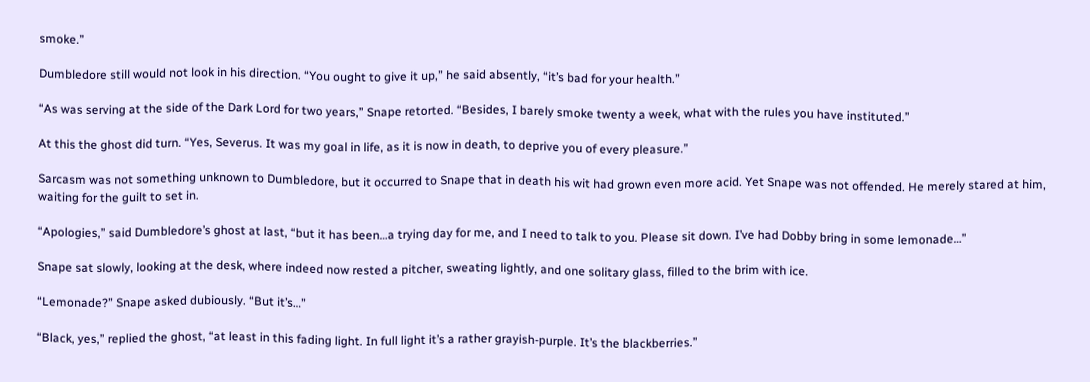smoke.”

Dumbledore still would not look in his direction. “You ought to give it up,” he said absently, “it’s bad for your health.”

“As was serving at the side of the Dark Lord for two years,” Snape retorted. “Besides, I barely smoke twenty a week, what with the rules you have instituted.”

At this the ghost did turn. “Yes, Severus. It was my goal in life, as it is now in death, to deprive you of every pleasure.”

Sarcasm was not something unknown to Dumbledore, but it occurred to Snape that in death his wit had grown even more acid. Yet Snape was not offended. He merely stared at him, waiting for the guilt to set in.

“Apologies,” said Dumbledore’s ghost at last, “but it has been…a trying day for me, and I need to talk to you. Please sit down. I’ve had Dobby bring in some lemonade…”

Snape sat slowly, looking at the desk, where indeed now rested a pitcher, sweating lightly, and one solitary glass, filled to the brim with ice.

“Lemonade?” Snape asked dubiously. “But it’s…”

“Black, yes,” replied the ghost, “at least in this fading light. In full light it’s a rather grayish-purple. It’s the blackberries.”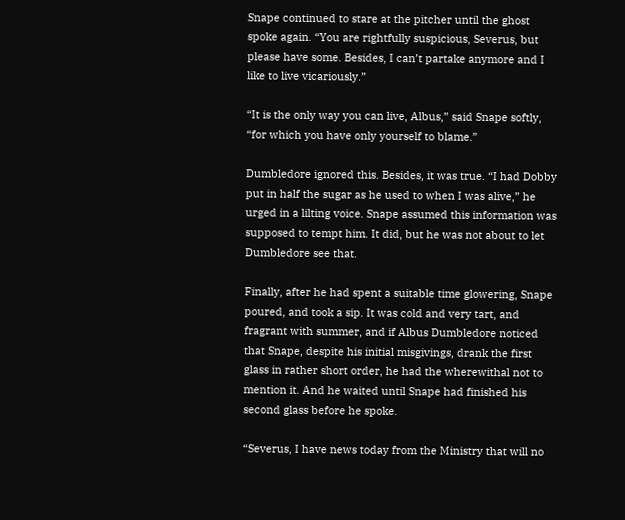Snape continued to stare at the pitcher until the ghost spoke again. “You are rightfully suspicious, Severus, but please have some. Besides, I can’t partake anymore and I like to live vicariously.”

“It is the only way you can live, Albus,” said Snape softly, “for which you have only yourself to blame.”

Dumbledore ignored this. Besides, it was true. “I had Dobby put in half the sugar as he used to when I was alive,” he urged in a lilting voice. Snape assumed this information was supposed to tempt him. It did, but he was not about to let Dumbledore see that.

Finally, after he had spent a suitable time glowering, Snape poured, and took a sip. It was cold and very tart, and fragrant with summer, and if Albus Dumbledore noticed that Snape, despite his initial misgivings, drank the first glass in rather short order, he had the wherewithal not to mention it. And he waited until Snape had finished his second glass before he spoke.

“Severus, I have news today from the Ministry that will no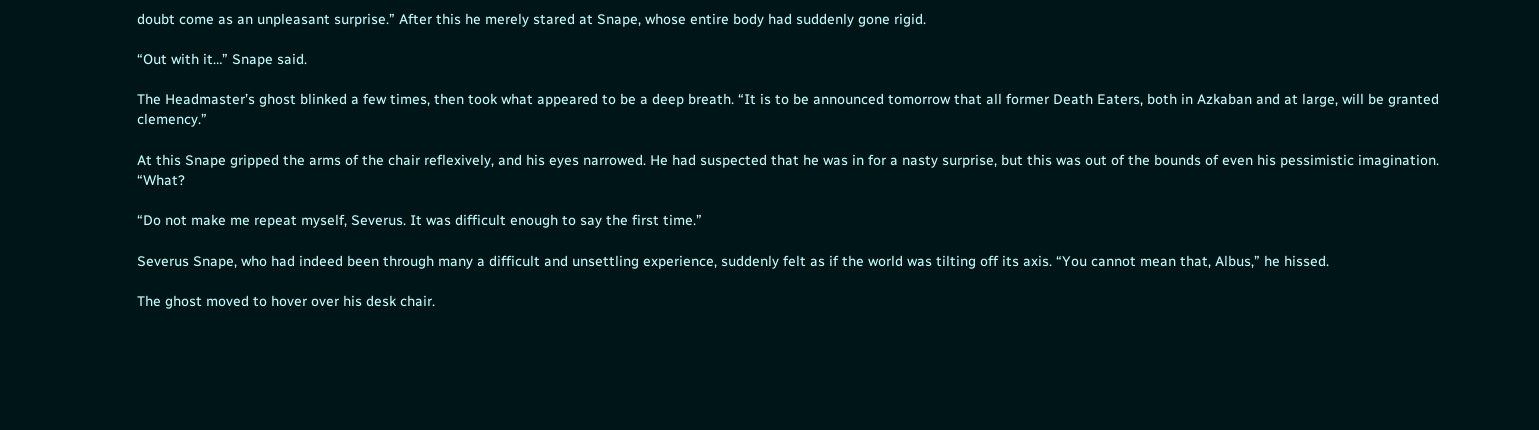doubt come as an unpleasant surprise.” After this he merely stared at Snape, whose entire body had suddenly gone rigid.

“Out with it…” Snape said.

The Headmaster’s ghost blinked a few times, then took what appeared to be a deep breath. “It is to be announced tomorrow that all former Death Eaters, both in Azkaban and at large, will be granted clemency.”

At this Snape gripped the arms of the chair reflexively, and his eyes narrowed. He had suspected that he was in for a nasty surprise, but this was out of the bounds of even his pessimistic imagination. “What?

“Do not make me repeat myself, Severus. It was difficult enough to say the first time.”

Severus Snape, who had indeed been through many a difficult and unsettling experience, suddenly felt as if the world was tilting off its axis. “You cannot mean that, Albus,” he hissed.

The ghost moved to hover over his desk chair.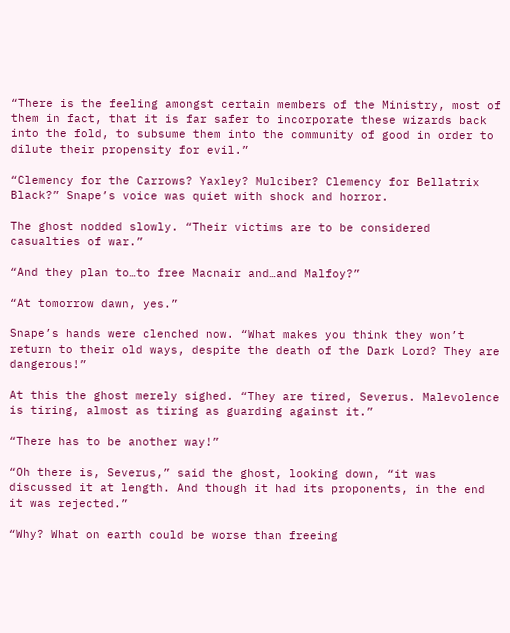“There is the feeling amongst certain members of the Ministry, most of them in fact, that it is far safer to incorporate these wizards back into the fold, to subsume them into the community of good in order to dilute their propensity for evil.”

“Clemency for the Carrows? Yaxley? Mulciber? Clemency for Bellatrix Black?” Snape’s voice was quiet with shock and horror.

The ghost nodded slowly. “Their victims are to be considered casualties of war.”

“And they plan to…to free Macnair and…and Malfoy?”

“At tomorrow dawn, yes.”

Snape’s hands were clenched now. “What makes you think they won’t return to their old ways, despite the death of the Dark Lord? They are dangerous!”

At this the ghost merely sighed. “They are tired, Severus. Malevolence is tiring, almost as tiring as guarding against it.”

“There has to be another way!”

“Oh there is, Severus,” said the ghost, looking down, “it was discussed it at length. And though it had its proponents, in the end it was rejected.”

“Why? What on earth could be worse than freeing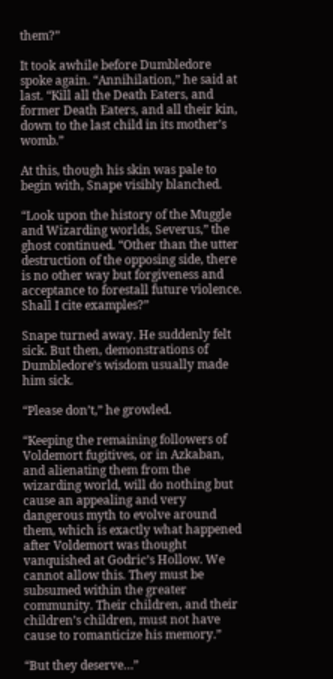them?”

It took awhile before Dumbledore spoke again. “Annihilation,” he said at last. “Kill all the Death Eaters, and former Death Eaters, and all their kin, down to the last child in its mother’s womb.”

At this, though his skin was pale to begin with, Snape visibly blanched.

“Look upon the history of the Muggle and Wizarding worlds, Severus,” the ghost continued. “Other than the utter destruction of the opposing side, there is no other way but forgiveness and acceptance to forestall future violence. Shall I cite examples?”

Snape turned away. He suddenly felt sick. But then, demonstrations of Dumbledore’s wisdom usually made him sick.

“Please don’t,” he growled.

“Keeping the remaining followers of Voldemort fugitives, or in Azkaban, and alienating them from the wizarding world, will do nothing but cause an appealing and very dangerous myth to evolve around them, which is exactly what happened after Voldemort was thought vanquished at Godric’s Hollow. We cannot allow this. They must be subsumed within the greater community. Their children, and their children’s children, must not have cause to romanticize his memory.”

“But they deserve…”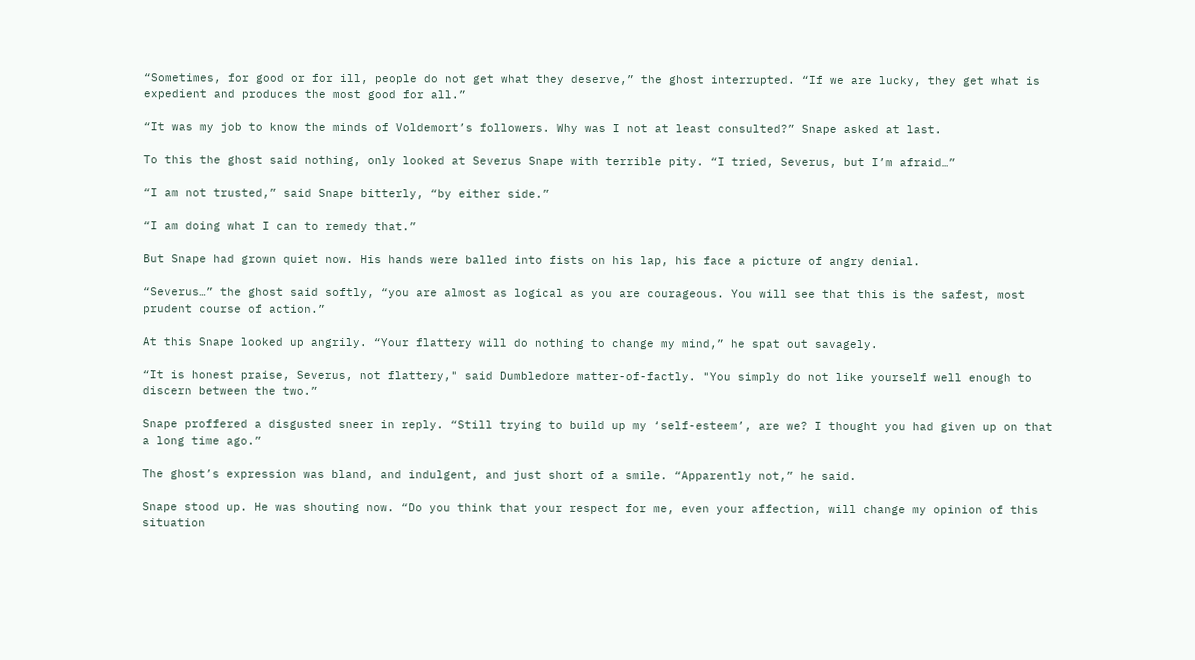“Sometimes, for good or for ill, people do not get what they deserve,” the ghost interrupted. “If we are lucky, they get what is expedient and produces the most good for all.”

“It was my job to know the minds of Voldemort’s followers. Why was I not at least consulted?” Snape asked at last.

To this the ghost said nothing, only looked at Severus Snape with terrible pity. “I tried, Severus, but I’m afraid…”

“I am not trusted,” said Snape bitterly, “by either side.”

“I am doing what I can to remedy that.”

But Snape had grown quiet now. His hands were balled into fists on his lap, his face a picture of angry denial.

“Severus…” the ghost said softly, “you are almost as logical as you are courageous. You will see that this is the safest, most prudent course of action.”

At this Snape looked up angrily. “Your flattery will do nothing to change my mind,” he spat out savagely.

“It is honest praise, Severus, not flattery," said Dumbledore matter-of-factly. "You simply do not like yourself well enough to discern between the two.”

Snape proffered a disgusted sneer in reply. “Still trying to build up my ‘self-esteem’, are we? I thought you had given up on that a long time ago.”

The ghost’s expression was bland, and indulgent, and just short of a smile. “Apparently not,” he said.

Snape stood up. He was shouting now. “Do you think that your respect for me, even your affection, will change my opinion of this situation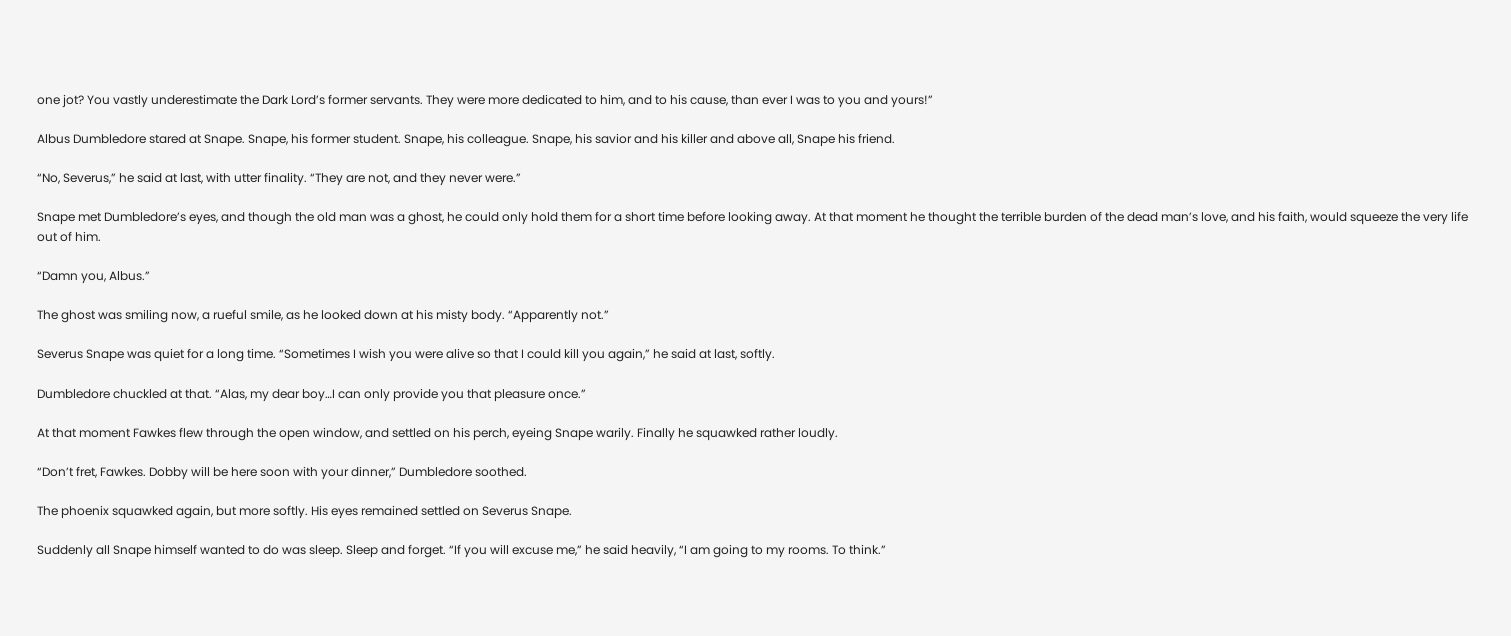one jot? You vastly underestimate the Dark Lord’s former servants. They were more dedicated to him, and to his cause, than ever I was to you and yours!”

Albus Dumbledore stared at Snape. Snape, his former student. Snape, his colleague. Snape, his savior and his killer and above all, Snape his friend.

“No, Severus,” he said at last, with utter finality. “They are not, and they never were.”

Snape met Dumbledore’s eyes, and though the old man was a ghost, he could only hold them for a short time before looking away. At that moment he thought the terrible burden of the dead man’s love, and his faith, would squeeze the very life out of him.

“Damn you, Albus.”

The ghost was smiling now, a rueful smile, as he looked down at his misty body. “Apparently not.”

Severus Snape was quiet for a long time. “Sometimes I wish you were alive so that I could kill you again,” he said at last, softly.

Dumbledore chuckled at that. “Alas, my dear boy…I can only provide you that pleasure once.”

At that moment Fawkes flew through the open window, and settled on his perch, eyeing Snape warily. Finally he squawked rather loudly.

“Don’t fret, Fawkes. Dobby will be here soon with your dinner,” Dumbledore soothed.

The phoenix squawked again, but more softly. His eyes remained settled on Severus Snape.

Suddenly all Snape himself wanted to do was sleep. Sleep and forget. “If you will excuse me,” he said heavily, “I am going to my rooms. To think.”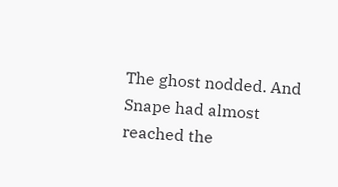The ghost nodded. And Snape had almost reached the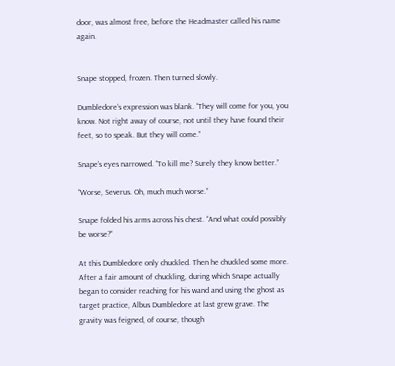door, was almost free, before the Headmaster called his name again.


Snape stopped, frozen. Then turned slowly.

Dumbledore’s expression was blank. “They will come for you, you know. Not right away of course, not until they have found their feet, so to speak. But they will come.”

Snape’s eyes narrowed. “To kill me? Surely they know better.”

“Worse, Severus. Oh, much much worse.”

Snape folded his arms across his chest. “And what could possibly be worse?”

At this Dumbledore only chuckled. Then he chuckled some more. After a fair amount of chuckling, during which Snape actually began to consider reaching for his wand and using the ghost as target practice, Albus Dumbledore at last grew grave. The gravity was feigned, of course, though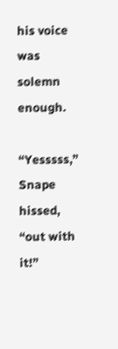his voice was solemn enough.

“Yesssss,” Snape hissed, “out with it!”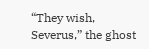“They wish, Severus,” the ghost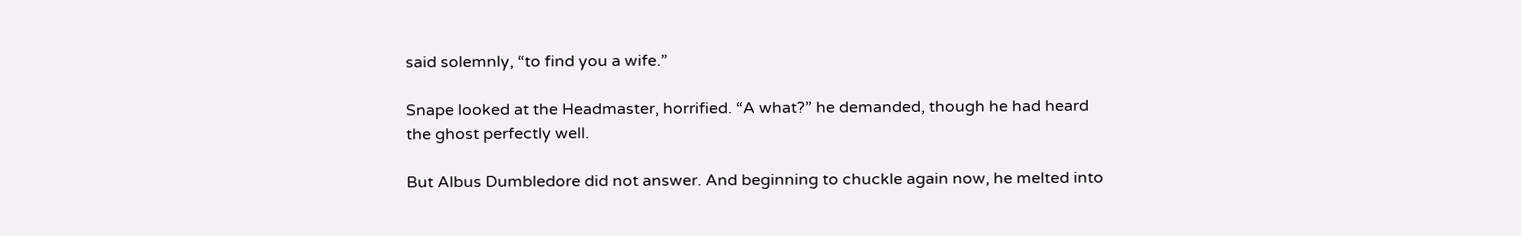said solemnly, “to find you a wife.”

Snape looked at the Headmaster, horrified. “A what?” he demanded, though he had heard the ghost perfectly well.

But Albus Dumbledore did not answer. And beginning to chuckle again now, he melted into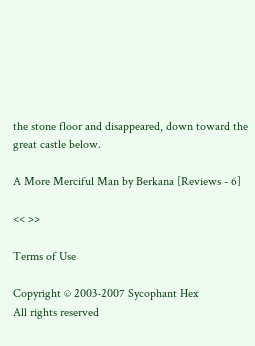the stone floor and disappeared, down toward the great castle below.

A More Merciful Man by Berkana [Reviews - 6]

<< >>

Terms of Use

Copyright © 2003-2007 Sycophant Hex
All rights reserved